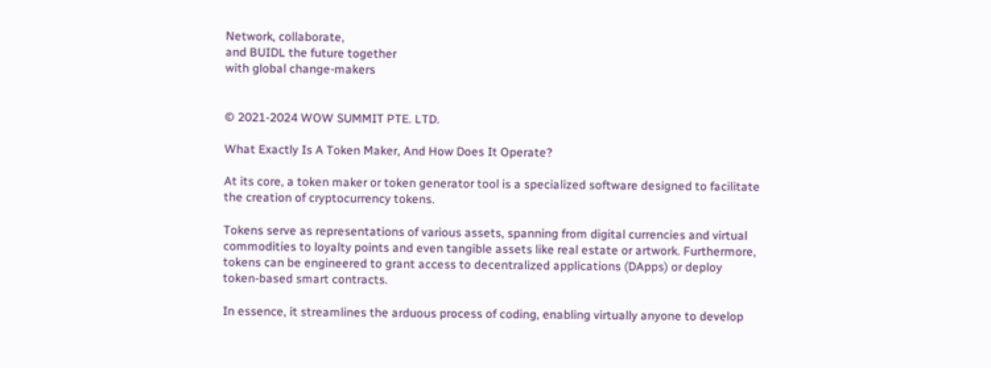Network, collaborate,
and BUIDL the future together
with global change-makers


© 2021-2024 WOW SUMMIT PTE. LTD.

What Exactly Is A Token Maker, And How Does It Operate?

At its core, a token maker or token generator tool is a specialized software designed to facilitate the creation of cryptocurrency tokens.

Tokens serve as representations of various assets, spanning from digital currencies and virtual commodities to loyalty points and even tangible assets like real estate or artwork. Furthermore, tokens can be engineered to grant access to decentralized applications (DApps) or deploy token-based smart contracts.

In essence, it streamlines the arduous process of coding, enabling virtually anyone to develop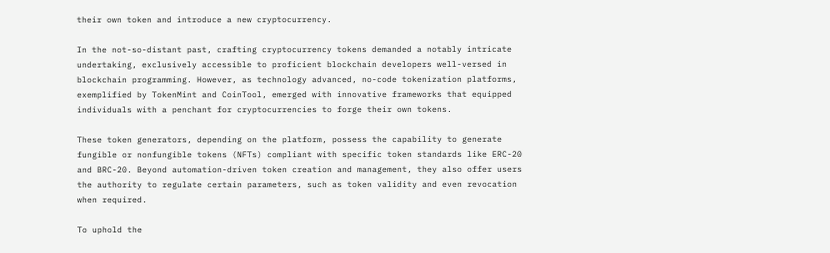their own token and introduce a new cryptocurrency.

In the not-so-distant past, crafting cryptocurrency tokens demanded a notably intricate undertaking, exclusively accessible to proficient blockchain developers well-versed in blockchain programming. However, as technology advanced, no-code tokenization platforms, exemplified by TokenMint and CoinTool, emerged with innovative frameworks that equipped individuals with a penchant for cryptocurrencies to forge their own tokens.

These token generators, depending on the platform, possess the capability to generate fungible or nonfungible tokens (NFTs) compliant with specific token standards like ERC-20 and BRC-20. Beyond automation-driven token creation and management, they also offer users the authority to regulate certain parameters, such as token validity and even revocation when required.

To uphold the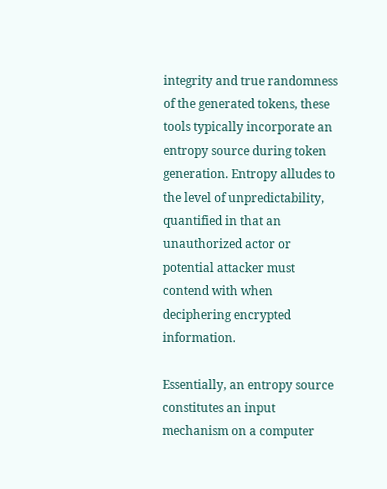integrity and true randomness of the generated tokens, these tools typically incorporate an entropy source during token generation. Entropy alludes to the level of unpredictability, quantified in that an unauthorized actor or potential attacker must contend with when deciphering encrypted information.

Essentially, an entropy source constitutes an input mechanism on a computer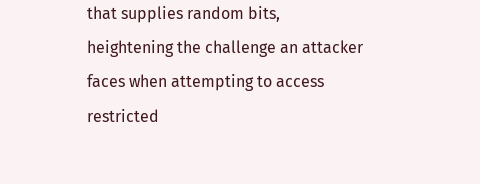that supplies random bits, heightening the challenge an attacker faces when attempting to access restricted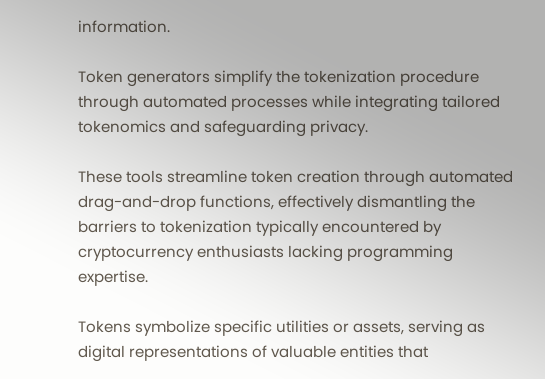information.

Token generators simplify the tokenization procedure through automated processes while integrating tailored tokenomics and safeguarding privacy.

These tools streamline token creation through automated drag-and-drop functions, effectively dismantling the barriers to tokenization typically encountered by cryptocurrency enthusiasts lacking programming expertise.

Tokens symbolize specific utilities or assets, serving as digital representations of valuable entities that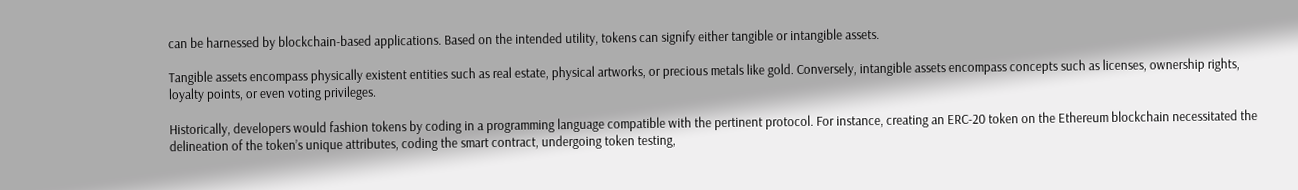can be harnessed by blockchain-based applications. Based on the intended utility, tokens can signify either tangible or intangible assets.

Tangible assets encompass physically existent entities such as real estate, physical artworks, or precious metals like gold. Conversely, intangible assets encompass concepts such as licenses, ownership rights, loyalty points, or even voting privileges.

Historically, developers would fashion tokens by coding in a programming language compatible with the pertinent protocol. For instance, creating an ERC-20 token on the Ethereum blockchain necessitated the delineation of the token’s unique attributes, coding the smart contract, undergoing token testing,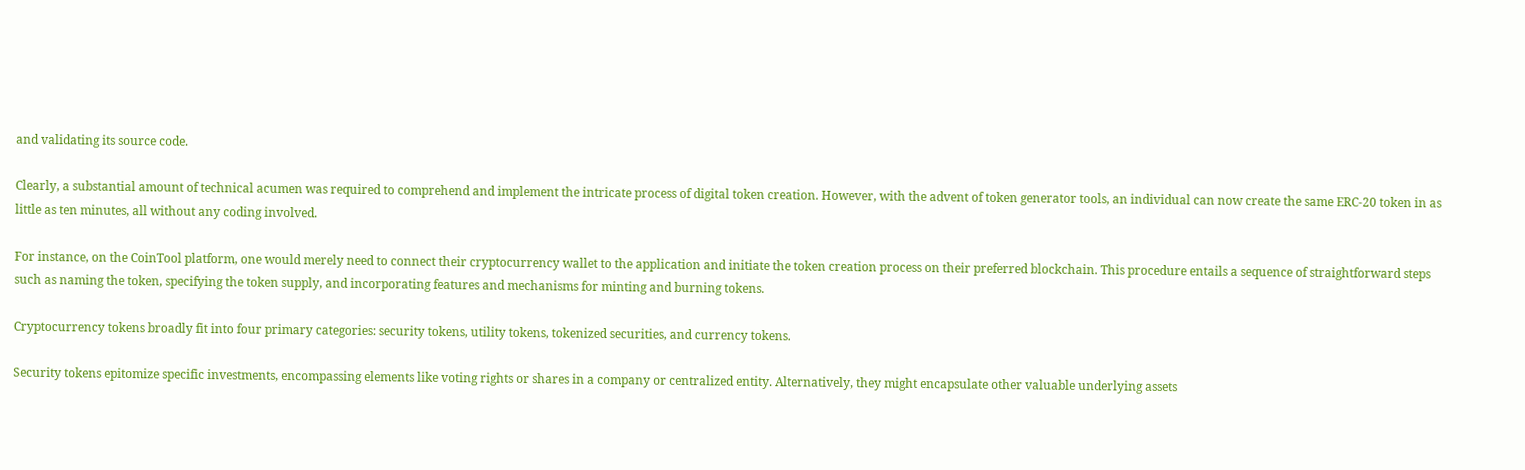and validating its source code.

Clearly, a substantial amount of technical acumen was required to comprehend and implement the intricate process of digital token creation. However, with the advent of token generator tools, an individual can now create the same ERC-20 token in as little as ten minutes, all without any coding involved.

For instance, on the CoinTool platform, one would merely need to connect their cryptocurrency wallet to the application and initiate the token creation process on their preferred blockchain. This procedure entails a sequence of straightforward steps such as naming the token, specifying the token supply, and incorporating features and mechanisms for minting and burning tokens.

Cryptocurrency tokens broadly fit into four primary categories: security tokens, utility tokens, tokenized securities, and currency tokens.

Security tokens epitomize specific investments, encompassing elements like voting rights or shares in a company or centralized entity. Alternatively, they might encapsulate other valuable underlying assets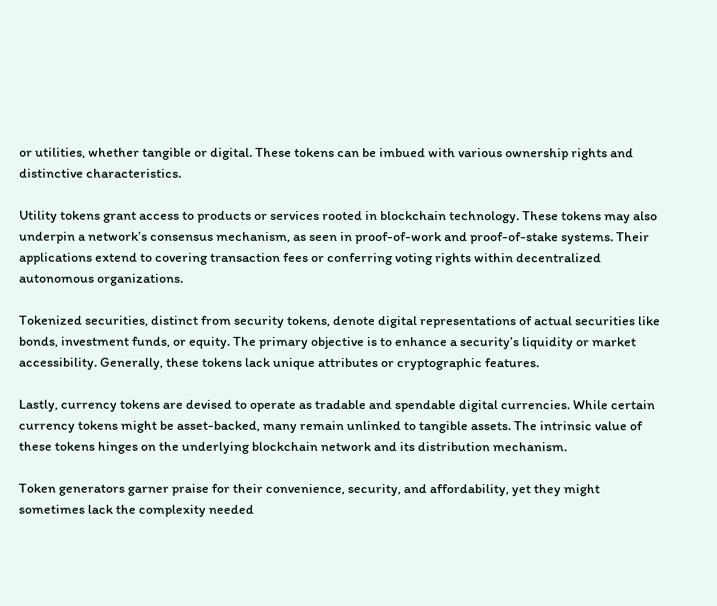or utilities, whether tangible or digital. These tokens can be imbued with various ownership rights and distinctive characteristics.

Utility tokens grant access to products or services rooted in blockchain technology. These tokens may also underpin a network’s consensus mechanism, as seen in proof-of-work and proof-of-stake systems. Their applications extend to covering transaction fees or conferring voting rights within decentralized autonomous organizations.

Tokenized securities, distinct from security tokens, denote digital representations of actual securities like bonds, investment funds, or equity. The primary objective is to enhance a security’s liquidity or market accessibility. Generally, these tokens lack unique attributes or cryptographic features.

Lastly, currency tokens are devised to operate as tradable and spendable digital currencies. While certain currency tokens might be asset-backed, many remain unlinked to tangible assets. The intrinsic value of these tokens hinges on the underlying blockchain network and its distribution mechanism.

Token generators garner praise for their convenience, security, and affordability, yet they might sometimes lack the complexity needed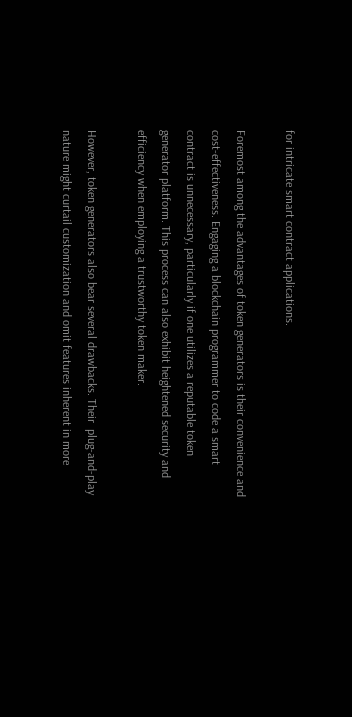for intricate smart contract applications.

Foremost among the advantages of token generators is their convenience and cost-effectiveness. Engaging a blockchain programmer to code a smart contract is unnecessary, particularly if one utilizes a reputable token generator platform. This process can also exhibit heightened security and efficiency when employing a trustworthy token maker.

However, token generators also bear several drawbacks. Their  plug-and-play nature might curtail customization and omit features inherent in more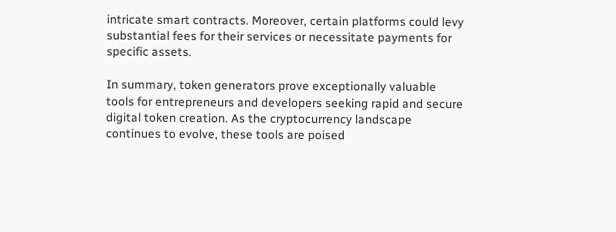intricate smart contracts. Moreover, certain platforms could levy substantial fees for their services or necessitate payments for specific assets.

In summary, token generators prove exceptionally valuable tools for entrepreneurs and developers seeking rapid and secure digital token creation. As the cryptocurrency landscape continues to evolve, these tools are poised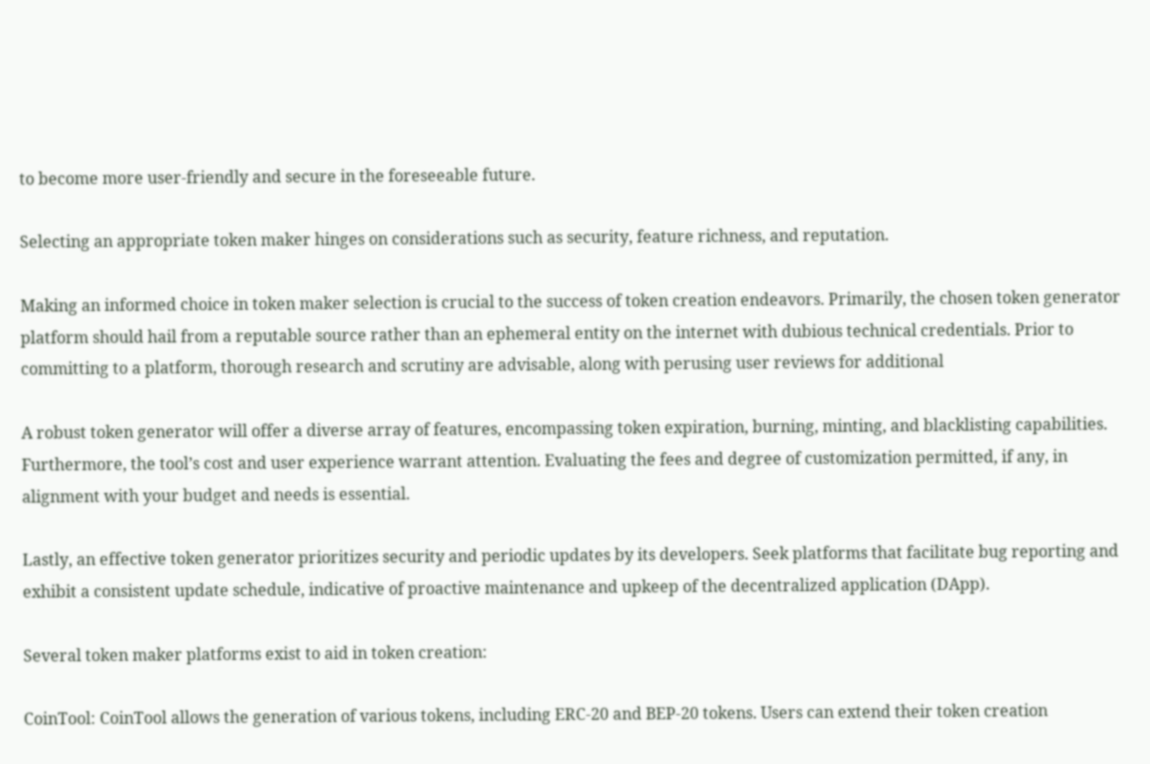to become more user-friendly and secure in the foreseeable future.

Selecting an appropriate token maker hinges on considerations such as security, feature richness, and reputation.

Making an informed choice in token maker selection is crucial to the success of token creation endeavors. Primarily, the chosen token generator platform should hail from a reputable source rather than an ephemeral entity on the internet with dubious technical credentials. Prior to committing to a platform, thorough research and scrutiny are advisable, along with perusing user reviews for additional

A robust token generator will offer a diverse array of features, encompassing token expiration, burning, minting, and blacklisting capabilities. Furthermore, the tool’s cost and user experience warrant attention. Evaluating the fees and degree of customization permitted, if any, in alignment with your budget and needs is essential.

Lastly, an effective token generator prioritizes security and periodic updates by its developers. Seek platforms that facilitate bug reporting and exhibit a consistent update schedule, indicative of proactive maintenance and upkeep of the decentralized application (DApp).

Several token maker platforms exist to aid in token creation:

CoinTool: CoinTool allows the generation of various tokens, including ERC-20 and BEP-20 tokens. Users can extend their token creation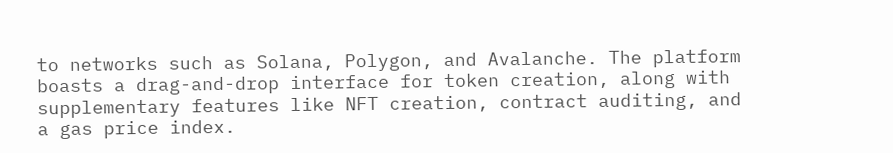to networks such as Solana, Polygon, and Avalanche. The platform boasts a drag-and-drop interface for token creation, along with supplementary features like NFT creation, contract auditing, and a gas price index.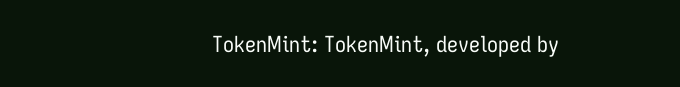TokenMint: TokenMint, developed by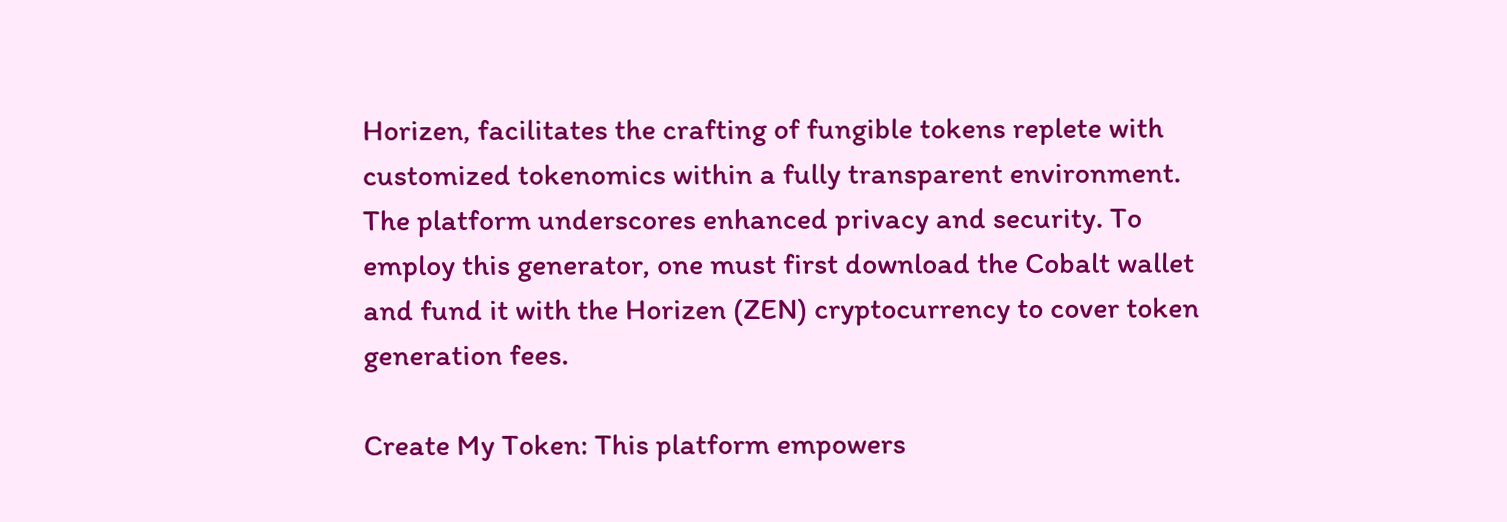Horizen, facilitates the crafting of fungible tokens replete with customized tokenomics within a fully transparent environment. The platform underscores enhanced privacy and security. To employ this generator, one must first download the Cobalt wallet and fund it with the Horizen (ZEN) cryptocurrency to cover token generation fees.

Create My Token: This platform empowers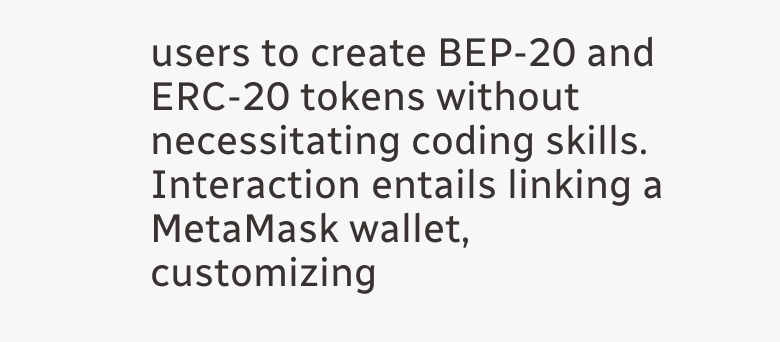users to create BEP-20 and ERC-20 tokens without necessitating coding skills. Interaction entails linking a MetaMask wallet, customizing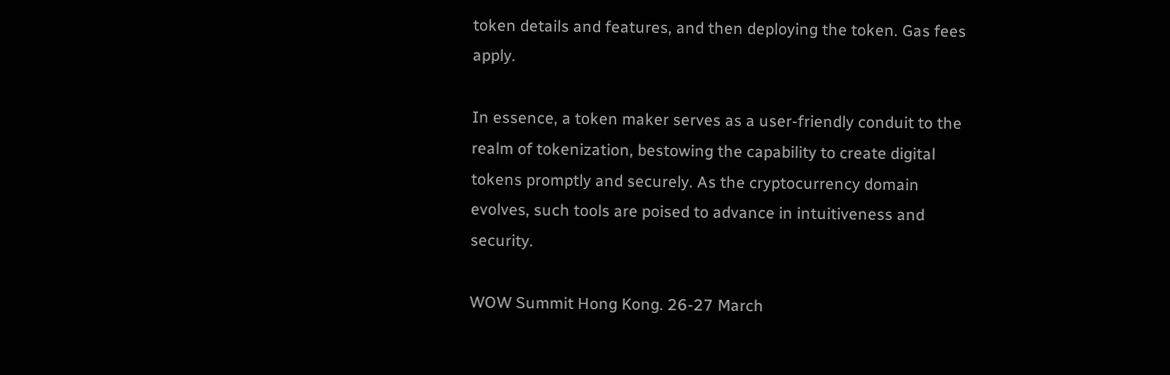token details and features, and then deploying the token. Gas fees apply.

In essence, a token maker serves as a user-friendly conduit to the realm of tokenization, bestowing the capability to create digital tokens promptly and securely. As the cryptocurrency domain evolves, such tools are poised to advance in intuitiveness and security.

WOW Summit Hong Kong. 26-27 March